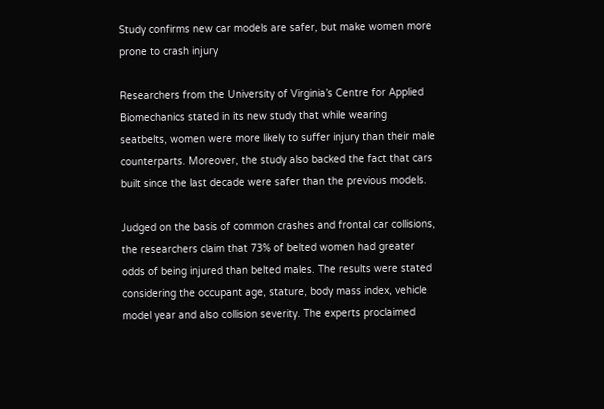Study confirms new car models are safer, but make women more prone to crash injury

Researchers from the University of Virginia’s Centre for Applied Biomechanics stated in its new study that while wearing seatbelts, women were more likely to suffer injury than their male counterparts. Moreover, the study also backed the fact that cars built since the last decade were safer than the previous models.

Judged on the basis of common crashes and frontal car collisions, the researchers claim that 73% of belted women had greater odds of being injured than belted males. The results were stated considering the occupant age, stature, body mass index, vehicle model year and also collision severity. The experts proclaimed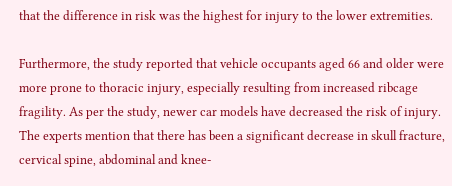that the difference in risk was the highest for injury to the lower extremities.

Furthermore, the study reported that vehicle occupants aged 66 and older were more prone to thoracic injury, especially resulting from increased ribcage fragility. As per the study, newer car models have decreased the risk of injury. The experts mention that there has been a significant decrease in skull fracture, cervical spine, abdominal and knee-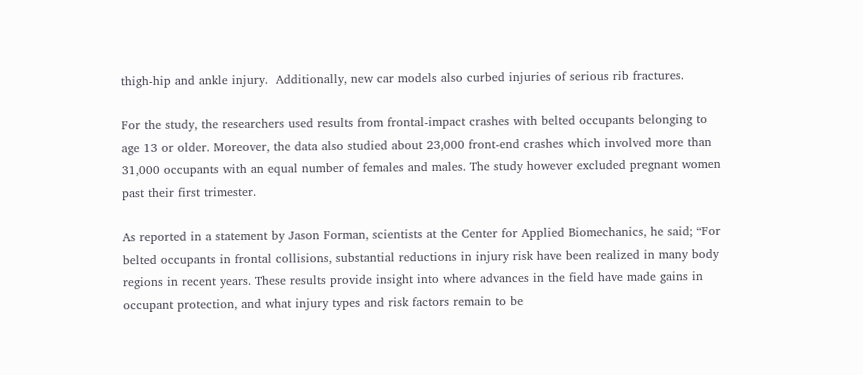thigh-hip and ankle injury.  Additionally, new car models also curbed injuries of serious rib fractures.

For the study, the researchers used results from frontal-impact crashes with belted occupants belonging to age 13 or older. Moreover, the data also studied about 23,000 front-end crashes which involved more than 31,000 occupants with an equal number of females and males. The study however excluded pregnant women past their first trimester.

As reported in a statement by Jason Forman, scientists at the Center for Applied Biomechanics, he said; “For belted occupants in frontal collisions, substantial reductions in injury risk have been realized in many body regions in recent years. These results provide insight into where advances in the field have made gains in occupant protection, and what injury types and risk factors remain to be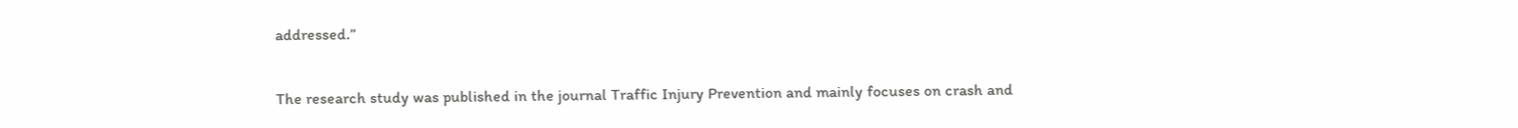addressed.”

The research study was published in the journal Traffic Injury Prevention and mainly focuses on crash and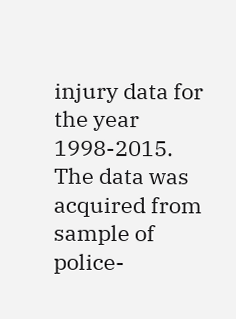injury data for the year 1998-2015. The data was acquired from sample of police-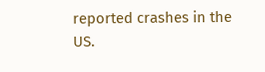reported crashes in the US.